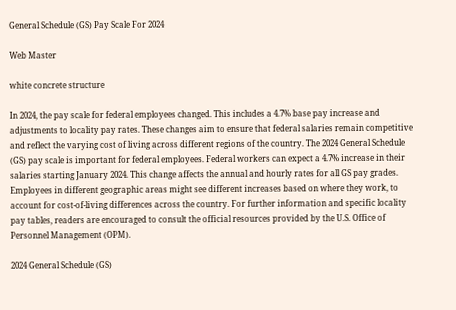General Schedule (GS) Pay Scale For 2024

Web Master

white concrete structure

In 2024, the pay scale for federal employees changed. This includes a 4.7% base pay increase and adjustments to locality pay rates. These changes aim to ensure that federal salaries remain competitive and reflect the varying cost of living across different regions of the country. The 2024 General Schedule (GS) pay scale is important for federal employees. Federal workers can expect a 4.7% increase in their salaries starting January 2024. This change affects the annual and hourly rates for all GS pay grades. Employees in different geographic areas might see different increases based on where they work, to account for cost-of-living differences across the country. For further information and specific locality pay tables, readers are encouraged to consult the official resources provided by the U.S. Office of Personnel Management (OPM).

2024 General Schedule (GS)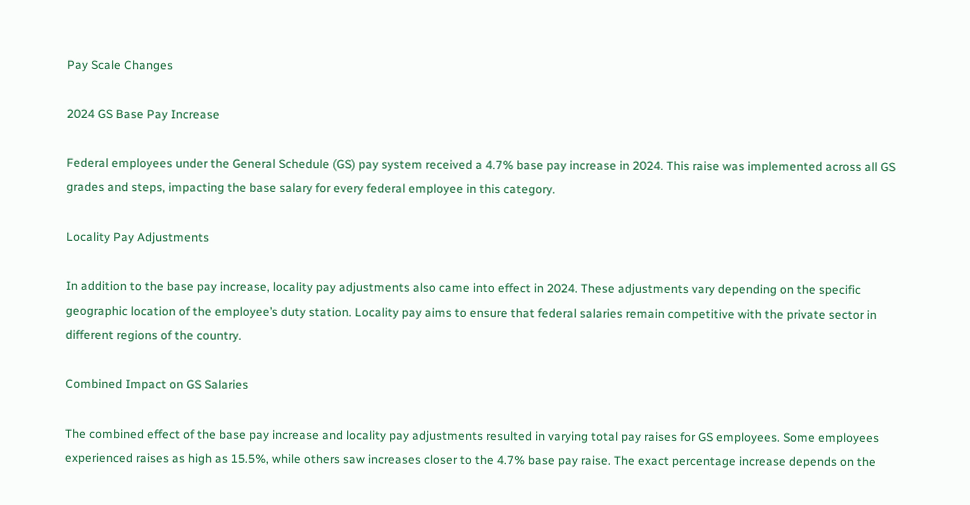Pay Scale Changes

2024 GS Base Pay Increase

Federal employees under the General Schedule (GS) pay system received a 4.7% base pay increase in 2024. This raise was implemented across all GS grades and steps, impacting the base salary for every federal employee in this category.

Locality Pay Adjustments

In addition to the base pay increase, locality pay adjustments also came into effect in 2024. These adjustments vary depending on the specific geographic location of the employee’s duty station. Locality pay aims to ensure that federal salaries remain competitive with the private sector in different regions of the country.

Combined Impact on GS Salaries

The combined effect of the base pay increase and locality pay adjustments resulted in varying total pay raises for GS employees. Some employees experienced raises as high as 15.5%, while others saw increases closer to the 4.7% base pay raise. The exact percentage increase depends on the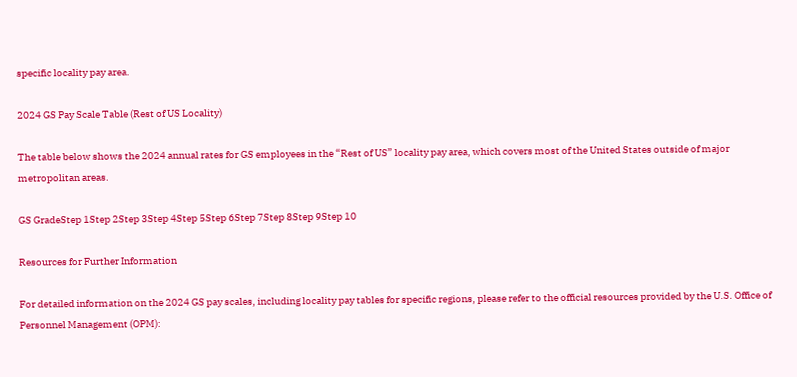specific locality pay area.

2024 GS Pay Scale Table (Rest of US Locality)

The table below shows the 2024 annual rates for GS employees in the “Rest of US” locality pay area, which covers most of the United States outside of major metropolitan areas.

GS GradeStep 1Step 2Step 3Step 4Step 5Step 6Step 7Step 8Step 9Step 10

Resources for Further Information

For detailed information on the 2024 GS pay scales, including locality pay tables for specific regions, please refer to the official resources provided by the U.S. Office of Personnel Management (OPM):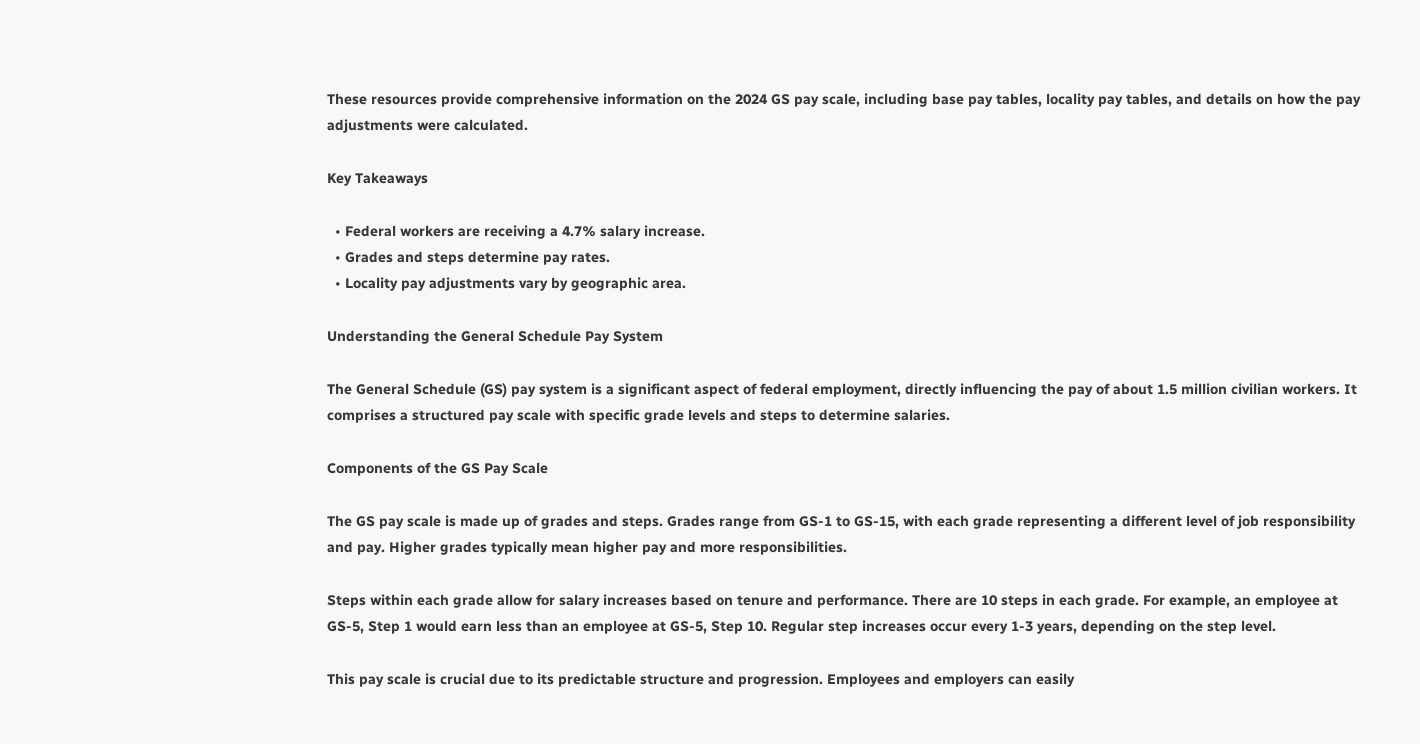These resources provide comprehensive information on the 2024 GS pay scale, including base pay tables, locality pay tables, and details on how the pay adjustments were calculated.

Key Takeaways

  • Federal workers are receiving a 4.7% salary increase.
  • Grades and steps determine pay rates.
  • Locality pay adjustments vary by geographic area.

Understanding the General Schedule Pay System

The General Schedule (GS) pay system is a significant aspect of federal employment, directly influencing the pay of about 1.5 million civilian workers. It comprises a structured pay scale with specific grade levels and steps to determine salaries.

Components of the GS Pay Scale

The GS pay scale is made up of grades and steps. Grades range from GS-1 to GS-15, with each grade representing a different level of job responsibility and pay. Higher grades typically mean higher pay and more responsibilities.

Steps within each grade allow for salary increases based on tenure and performance. There are 10 steps in each grade. For example, an employee at GS-5, Step 1 would earn less than an employee at GS-5, Step 10. Regular step increases occur every 1-3 years, depending on the step level.

This pay scale is crucial due to its predictable structure and progression. Employees and employers can easily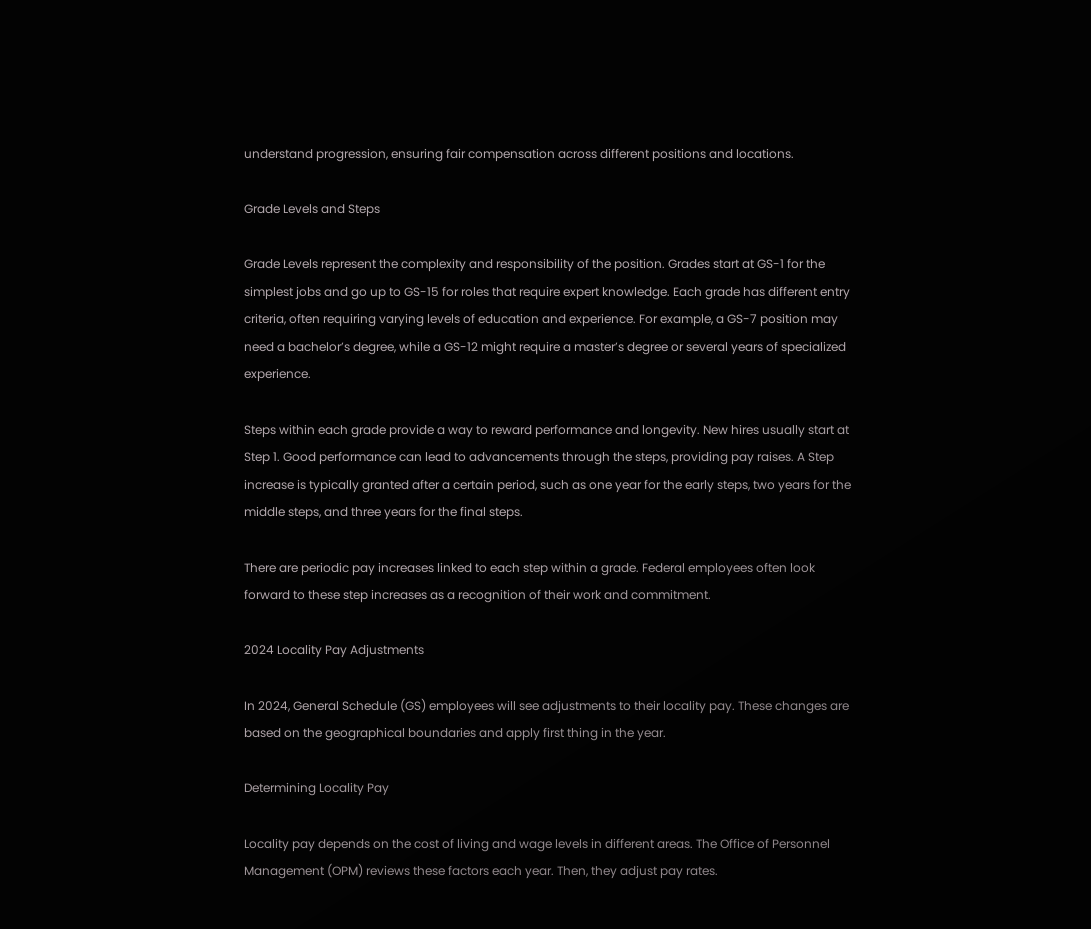understand progression, ensuring fair compensation across different positions and locations.

Grade Levels and Steps

Grade Levels represent the complexity and responsibility of the position. Grades start at GS-1 for the simplest jobs and go up to GS-15 for roles that require expert knowledge. Each grade has different entry criteria, often requiring varying levels of education and experience. For example, a GS-7 position may need a bachelor’s degree, while a GS-12 might require a master’s degree or several years of specialized experience.

Steps within each grade provide a way to reward performance and longevity. New hires usually start at Step 1. Good performance can lead to advancements through the steps, providing pay raises. A Step increase is typically granted after a certain period, such as one year for the early steps, two years for the middle steps, and three years for the final steps.

There are periodic pay increases linked to each step within a grade. Federal employees often look forward to these step increases as a recognition of their work and commitment.

2024 Locality Pay Adjustments

In 2024, General Schedule (GS) employees will see adjustments to their locality pay. These changes are based on the geographical boundaries and apply first thing in the year.

Determining Locality Pay

Locality pay depends on the cost of living and wage levels in different areas. The Office of Personnel Management (OPM) reviews these factors each year. Then, they adjust pay rates.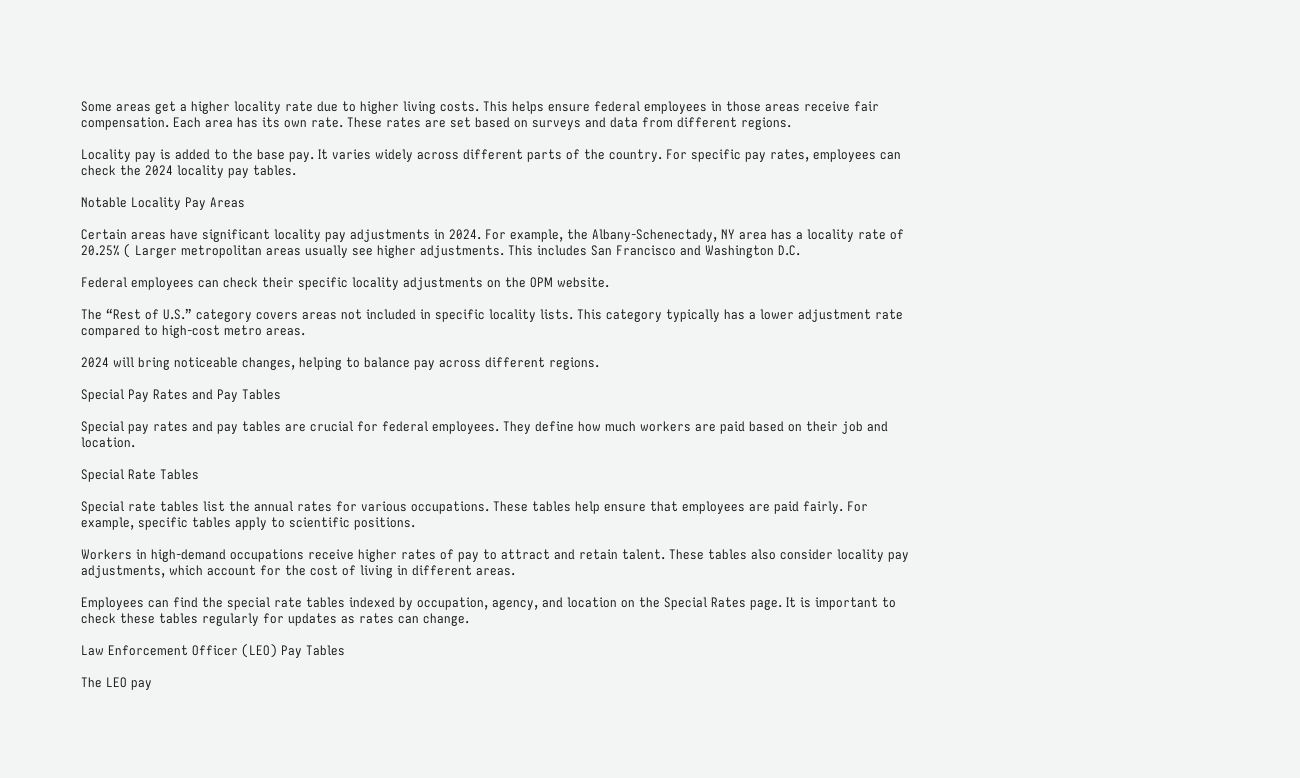Some areas get a higher locality rate due to higher living costs. This helps ensure federal employees in those areas receive fair compensation. Each area has its own rate. These rates are set based on surveys and data from different regions.

Locality pay is added to the base pay. It varies widely across different parts of the country. For specific pay rates, employees can check the 2024 locality pay tables.

Notable Locality Pay Areas

Certain areas have significant locality pay adjustments in 2024. For example, the Albany-Schenectady, NY area has a locality rate of 20.25% ( Larger metropolitan areas usually see higher adjustments. This includes San Francisco and Washington D.C.

Federal employees can check their specific locality adjustments on the OPM website.

The “Rest of U.S.” category covers areas not included in specific locality lists. This category typically has a lower adjustment rate compared to high-cost metro areas.

2024 will bring noticeable changes, helping to balance pay across different regions.

Special Pay Rates and Pay Tables

Special pay rates and pay tables are crucial for federal employees. They define how much workers are paid based on their job and location.

Special Rate Tables

Special rate tables list the annual rates for various occupations. These tables help ensure that employees are paid fairly. For example, specific tables apply to scientific positions.

Workers in high-demand occupations receive higher rates of pay to attract and retain talent. These tables also consider locality pay adjustments, which account for the cost of living in different areas.

Employees can find the special rate tables indexed by occupation, agency, and location on the Special Rates page. It is important to check these tables regularly for updates as rates can change.

Law Enforcement Officer (LEO) Pay Tables

The LEO pay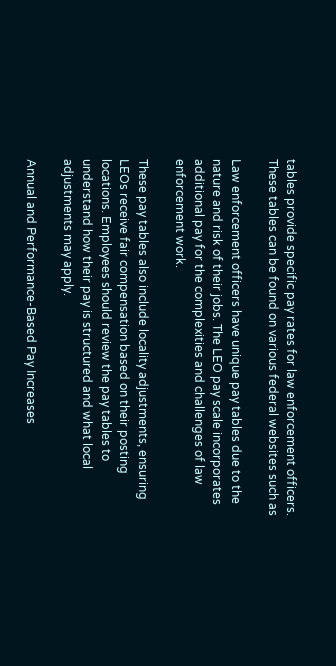tables provide specific pay rates for law enforcement officers. These tables can be found on various federal websites such as

Law enforcement officers have unique pay tables due to the nature and risk of their jobs. The LEO pay scale incorporates additional pay for the complexities and challenges of law enforcement work.

These pay tables also include locality adjustments, ensuring LEOs receive fair compensation based on their posting locations. Employees should review the pay tables to understand how their pay is structured and what local adjustments may apply.

Annual and Performance-Based Pay Increases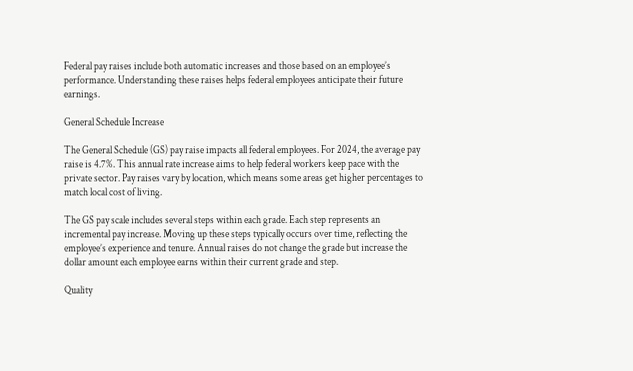Federal pay raises include both automatic increases and those based on an employee’s performance. Understanding these raises helps federal employees anticipate their future earnings.

General Schedule Increase

The General Schedule (GS) pay raise impacts all federal employees. For 2024, the average pay raise is 4.7%. This annual rate increase aims to help federal workers keep pace with the private sector. Pay raises vary by location, which means some areas get higher percentages to match local cost of living.

The GS pay scale includes several steps within each grade. Each step represents an incremental pay increase. Moving up these steps typically occurs over time, reflecting the employee’s experience and tenure. Annual raises do not change the grade but increase the dollar amount each employee earns within their current grade and step.

Quality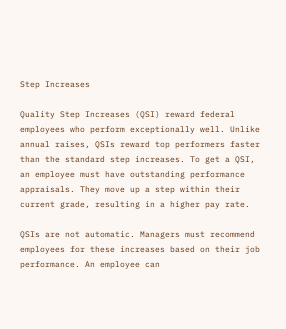Step Increases

Quality Step Increases (QSI) reward federal employees who perform exceptionally well. Unlike annual raises, QSIs reward top performers faster than the standard step increases. To get a QSI, an employee must have outstanding performance appraisals. They move up a step within their current grade, resulting in a higher pay rate.

QSIs are not automatic. Managers must recommend employees for these increases based on their job performance. An employee can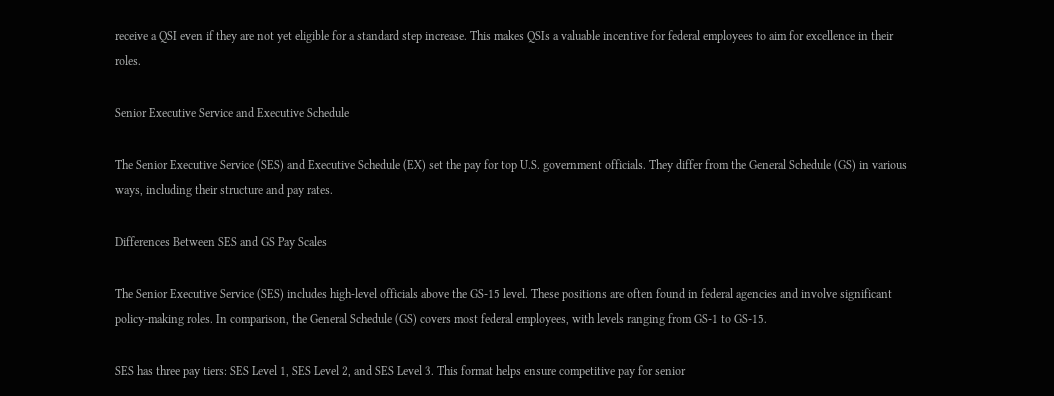receive a QSI even if they are not yet eligible for a standard step increase. This makes QSIs a valuable incentive for federal employees to aim for excellence in their roles.

Senior Executive Service and Executive Schedule

The Senior Executive Service (SES) and Executive Schedule (EX) set the pay for top U.S. government officials. They differ from the General Schedule (GS) in various ways, including their structure and pay rates.

Differences Between SES and GS Pay Scales

The Senior Executive Service (SES) includes high-level officials above the GS-15 level. These positions are often found in federal agencies and involve significant policy-making roles. In comparison, the General Schedule (GS) covers most federal employees, with levels ranging from GS-1 to GS-15.

SES has three pay tiers: SES Level 1, SES Level 2, and SES Level 3. This format helps ensure competitive pay for senior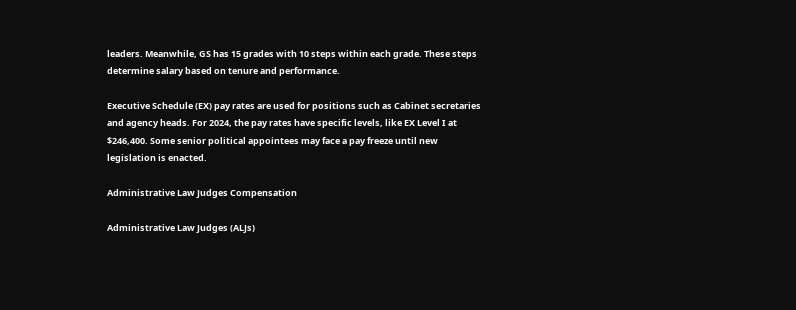leaders. Meanwhile, GS has 15 grades with 10 steps within each grade. These steps determine salary based on tenure and performance.

Executive Schedule (EX) pay rates are used for positions such as Cabinet secretaries and agency heads. For 2024, the pay rates have specific levels, like EX Level I at $246,400. Some senior political appointees may face a pay freeze until new legislation is enacted.

Administrative Law Judges Compensation

Administrative Law Judges (ALJs)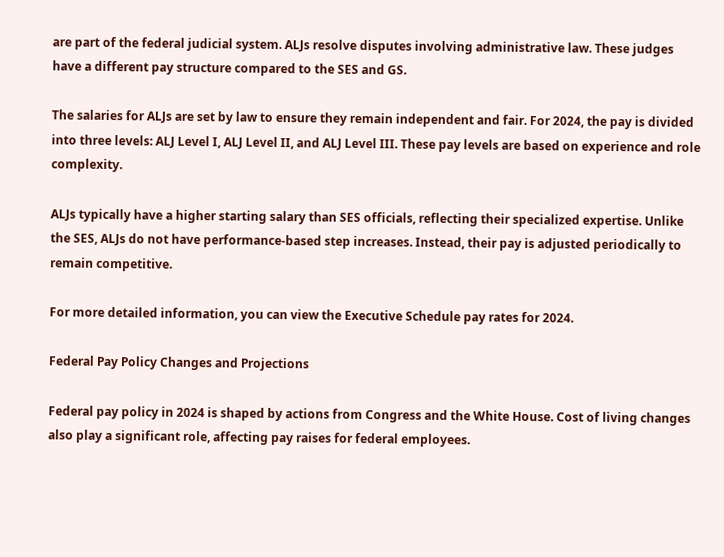are part of the federal judicial system. ALJs resolve disputes involving administrative law. These judges have a different pay structure compared to the SES and GS.

The salaries for ALJs are set by law to ensure they remain independent and fair. For 2024, the pay is divided into three levels: ALJ Level I, ALJ Level II, and ALJ Level III. These pay levels are based on experience and role complexity.

ALJs typically have a higher starting salary than SES officials, reflecting their specialized expertise. Unlike the SES, ALJs do not have performance-based step increases. Instead, their pay is adjusted periodically to remain competitive.

For more detailed information, you can view the Executive Schedule pay rates for 2024.

Federal Pay Policy Changes and Projections

Federal pay policy in 2024 is shaped by actions from Congress and the White House. Cost of living changes also play a significant role, affecting pay raises for federal employees.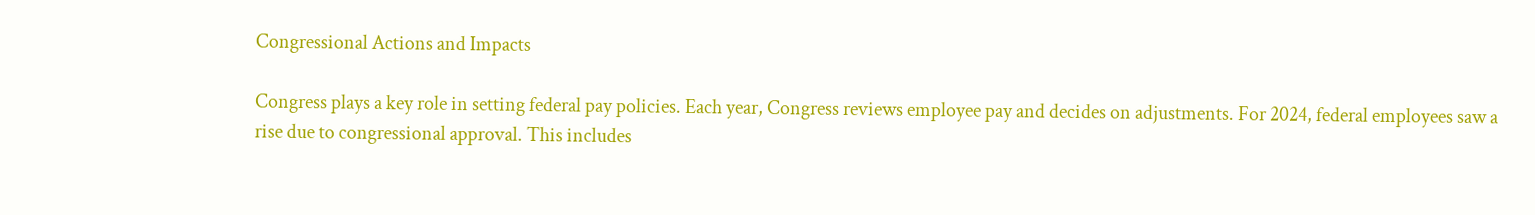Congressional Actions and Impacts

Congress plays a key role in setting federal pay policies. Each year, Congress reviews employee pay and decides on adjustments. For 2024, federal employees saw a rise due to congressional approval. This includes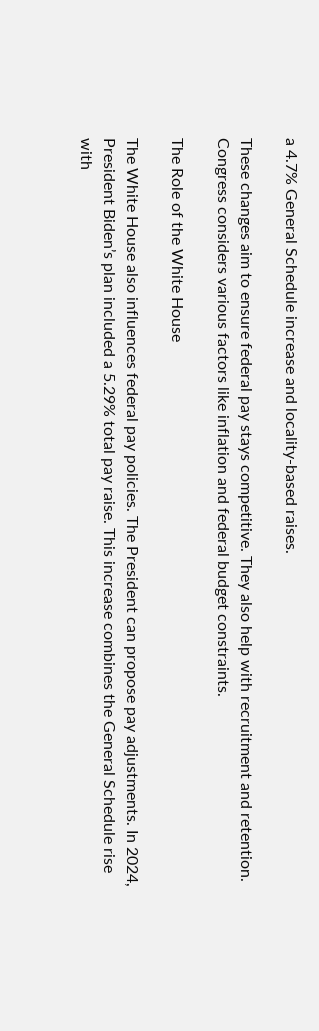a 4.7% General Schedule increase and locality-based raises.

These changes aim to ensure federal pay stays competitive. They also help with recruitment and retention. Congress considers various factors like inflation and federal budget constraints.

The Role of the White House

The White House also influences federal pay policies. The President can propose pay adjustments. In 2024, President Biden’s plan included a 5.29% total pay raise. This increase combines the General Schedule rise with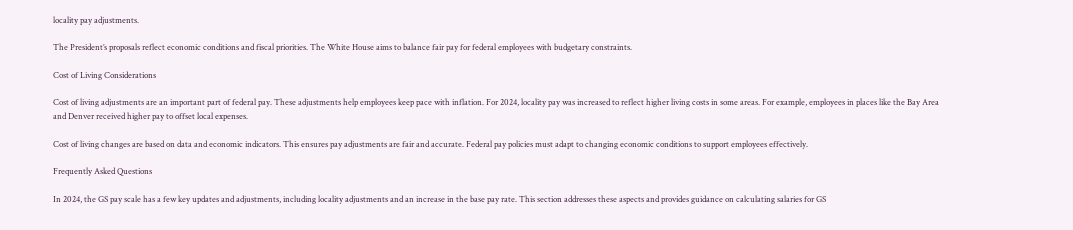locality pay adjustments.

The President’s proposals reflect economic conditions and fiscal priorities. The White House aims to balance fair pay for federal employees with budgetary constraints.

Cost of Living Considerations

Cost of living adjustments are an important part of federal pay. These adjustments help employees keep pace with inflation. For 2024, locality pay was increased to reflect higher living costs in some areas. For example, employees in places like the Bay Area and Denver received higher pay to offset local expenses.

Cost of living changes are based on data and economic indicators. This ensures pay adjustments are fair and accurate. Federal pay policies must adapt to changing economic conditions to support employees effectively.

Frequently Asked Questions

In 2024, the GS pay scale has a few key updates and adjustments, including locality adjustments and an increase in the base pay rate. This section addresses these aspects and provides guidance on calculating salaries for GS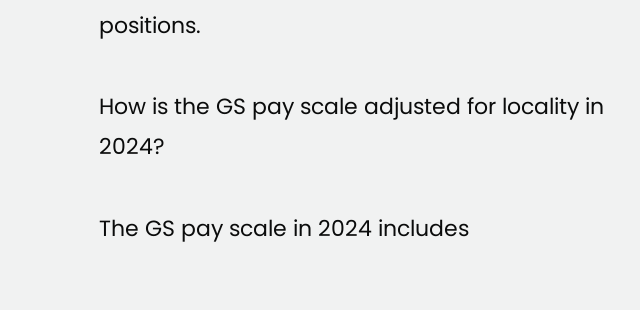positions.

How is the GS pay scale adjusted for locality in 2024?

The GS pay scale in 2024 includes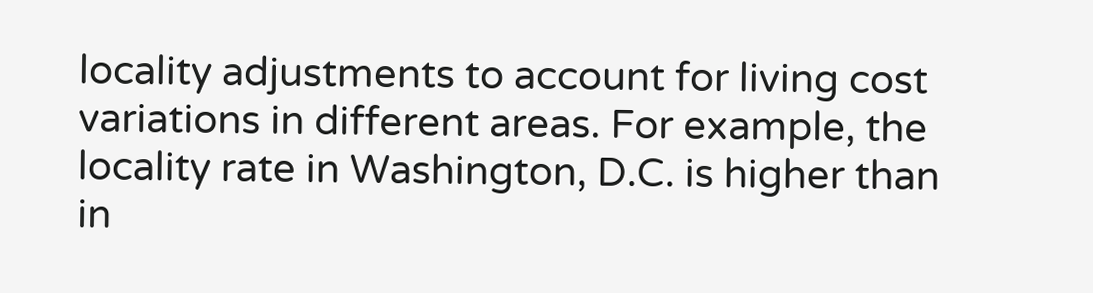locality adjustments to account for living cost variations in different areas. For example, the locality rate in Washington, D.C. is higher than in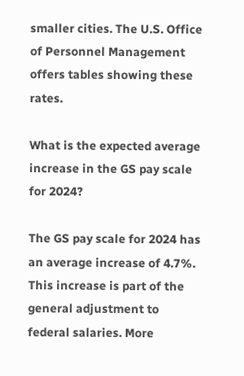smaller cities. The U.S. Office of Personnel Management offers tables showing these rates.

What is the expected average increase in the GS pay scale for 2024?

The GS pay scale for 2024 has an average increase of 4.7%. This increase is part of the general adjustment to federal salaries. More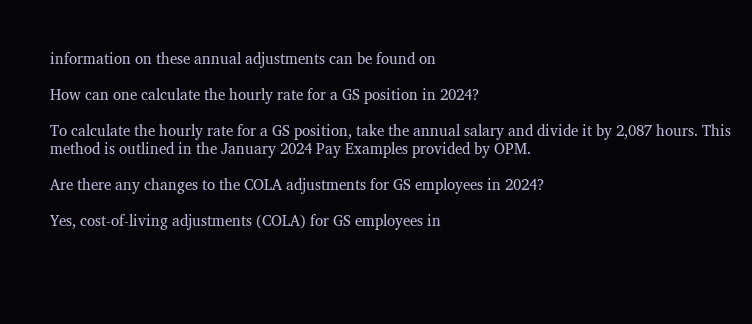information on these annual adjustments can be found on

How can one calculate the hourly rate for a GS position in 2024?

To calculate the hourly rate for a GS position, take the annual salary and divide it by 2,087 hours. This method is outlined in the January 2024 Pay Examples provided by OPM.

Are there any changes to the COLA adjustments for GS employees in 2024?

Yes, cost-of-living adjustments (COLA) for GS employees in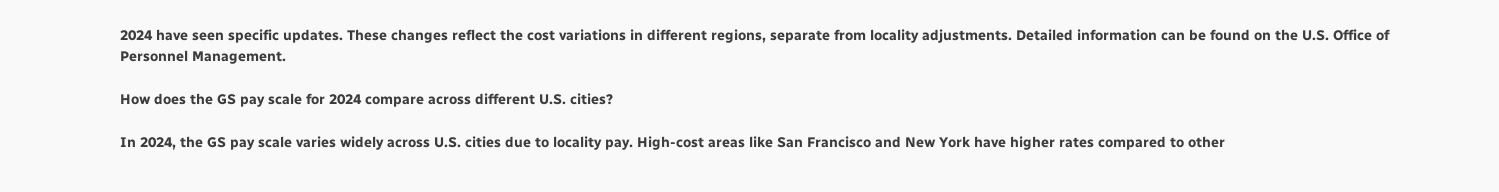2024 have seen specific updates. These changes reflect the cost variations in different regions, separate from locality adjustments. Detailed information can be found on the U.S. Office of Personnel Management.

How does the GS pay scale for 2024 compare across different U.S. cities?

In 2024, the GS pay scale varies widely across U.S. cities due to locality pay. High-cost areas like San Francisco and New York have higher rates compared to other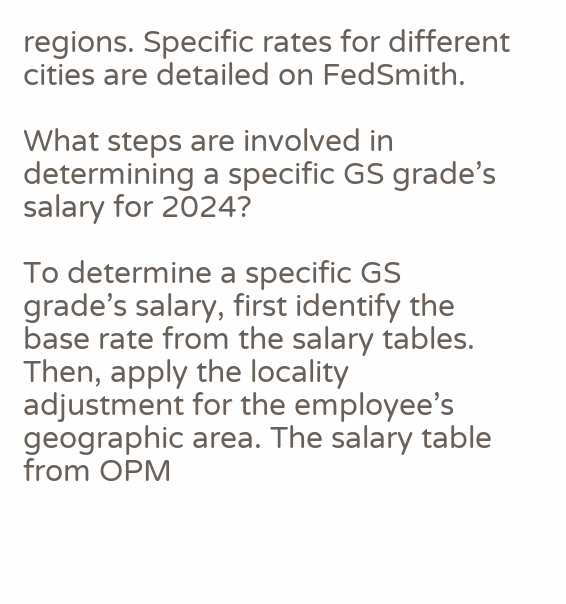regions. Specific rates for different cities are detailed on FedSmith.

What steps are involved in determining a specific GS grade’s salary for 2024?

To determine a specific GS grade’s salary, first identify the base rate from the salary tables. Then, apply the locality adjustment for the employee’s geographic area. The salary table from OPM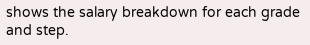shows the salary breakdown for each grade and step.